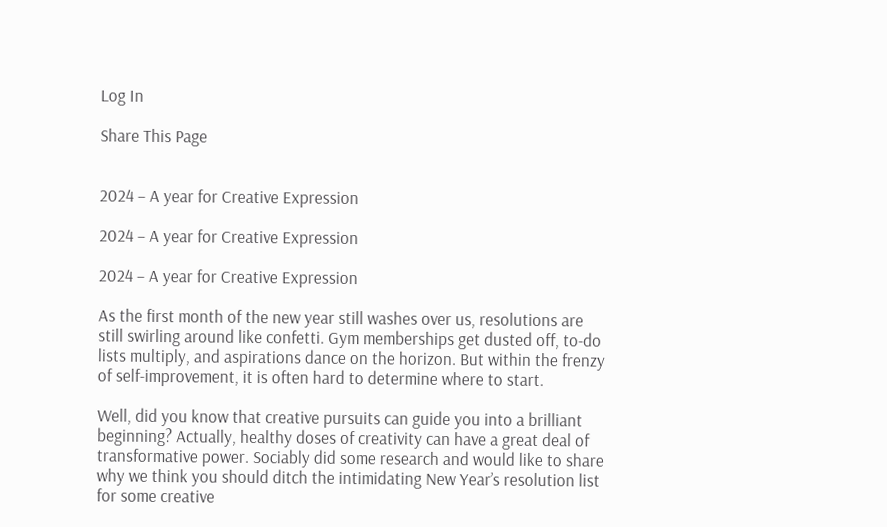Log In

Share This Page


2024 – A year for Creative Expression

2024 – A year for Creative Expression

2024 – A year for Creative Expression

As the first month of the new year still washes over us, resolutions are still swirling around like confetti. Gym memberships get dusted off, to-do lists multiply, and aspirations dance on the horizon. But within the frenzy of self-improvement, it is often hard to determine where to start.

Well, did you know that creative pursuits can guide you into a brilliant beginning? Actually, healthy doses of creativity can have a great deal of transformative power. Sociably did some research and would like to share why we think you should ditch the intimidating New Year’s resolution list for some creative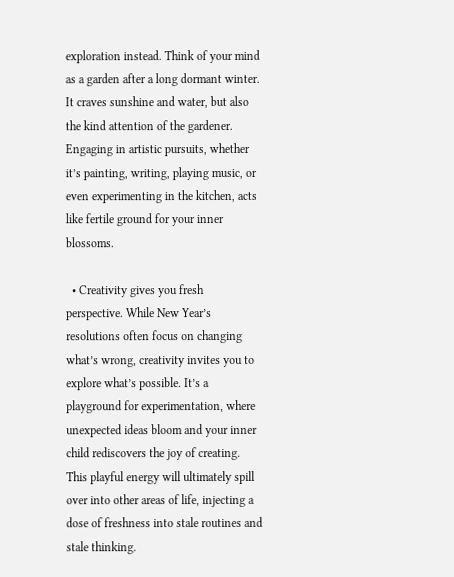exploration instead. Think of your mind as a garden after a long dormant winter. It craves sunshine and water, but also the kind attention of the gardener. Engaging in artistic pursuits, whether it’s painting, writing, playing music, or even experimenting in the kitchen, acts like fertile ground for your inner blossoms.

  • Creativity gives you fresh perspective. While New Year’s resolutions often focus on changing what’s wrong, creativity invites you to explore what’s possible. It’s a playground for experimentation, where unexpected ideas bloom and your inner child rediscovers the joy of creating. This playful energy will ultimately spill over into other areas of life, injecting a dose of freshness into stale routines and stale thinking.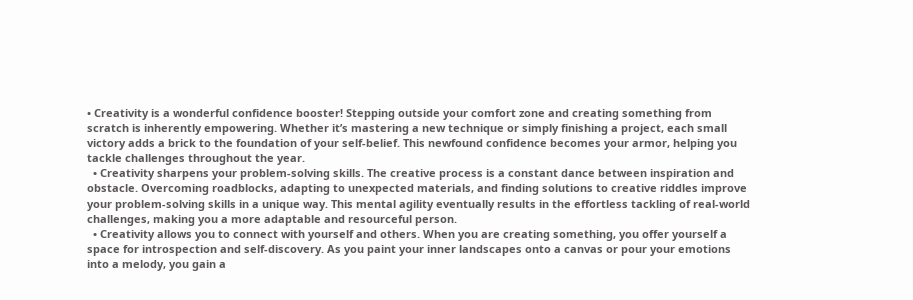• Creativity is a wonderful confidence booster! Stepping outside your comfort zone and creating something from scratch is inherently empowering. Whether it’s mastering a new technique or simply finishing a project, each small victory adds a brick to the foundation of your self-belief. This newfound confidence becomes your armor, helping you tackle challenges throughout the year.
  • Creativity sharpens your problem-solving skills. The creative process is a constant dance between inspiration and obstacle. Overcoming roadblocks, adapting to unexpected materials, and finding solutions to creative riddles improve your problem-solving skills in a unique way. This mental agility eventually results in the effortless tackling of real-world challenges, making you a more adaptable and resourceful person.
  • Creativity allows you to connect with yourself and others. When you are creating something, you offer yourself a space for introspection and self-discovery. As you paint your inner landscapes onto a canvas or pour your emotions into a melody, you gain a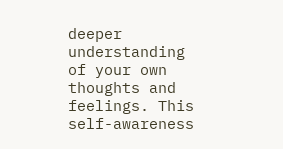deeper understanding of your own thoughts and feelings. This self-awareness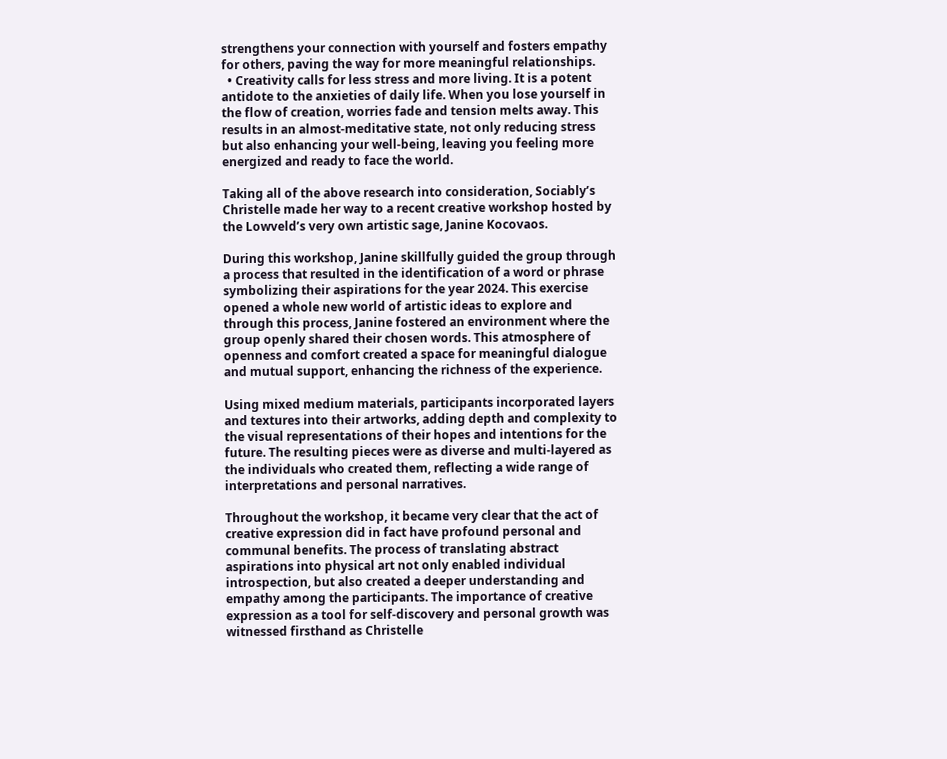strengthens your connection with yourself and fosters empathy for others, paving the way for more meaningful relationships.
  • Creativity calls for less stress and more living. It is a potent antidote to the anxieties of daily life. When you lose yourself in the flow of creation, worries fade and tension melts away. This results in an almost-meditative state, not only reducing stress but also enhancing your well-being, leaving you feeling more energized and ready to face the world.

Taking all of the above research into consideration, Sociably’s Christelle made her way to a recent creative workshop hosted by the Lowveld’s very own artistic sage, Janine Kocovaos.

During this workshop, Janine skillfully guided the group through a process that resulted in the identification of a word or phrase symbolizing their aspirations for the year 2024. This exercise opened a whole new world of artistic ideas to explore and through this process, Janine fostered an environment where the group openly shared their chosen words. This atmosphere of openness and comfort created a space for meaningful dialogue and mutual support, enhancing the richness of the experience.

Using mixed medium materials, participants incorporated layers and textures into their artworks, adding depth and complexity to the visual representations of their hopes and intentions for the future. The resulting pieces were as diverse and multi-layered as the individuals who created them, reflecting a wide range of interpretations and personal narratives.

Throughout the workshop, it became very clear that the act of creative expression did in fact have profound personal and communal benefits. The process of translating abstract aspirations into physical art not only enabled individual introspection, but also created a deeper understanding and empathy among the participants. The importance of creative expression as a tool for self-discovery and personal growth was witnessed firsthand as Christelle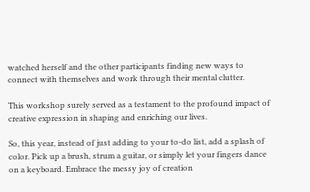watched herself and the other participants finding new ways to connect with themselves and work through their mental clutter.

This workshop surely served as a testament to the profound impact of creative expression in shaping and enriching our lives.

So, this year, instead of just adding to your to-do list, add a splash of color. Pick up a brush, strum a guitar, or simply let your fingers dance on a keyboard. Embrace the messy joy of creation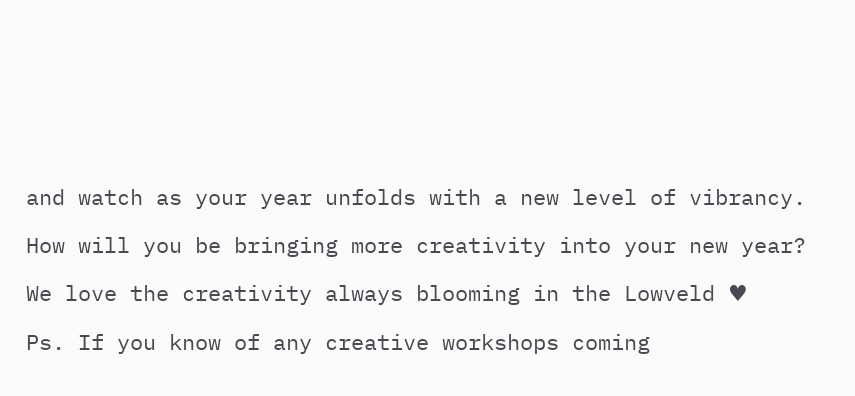and watch as your year unfolds with a new level of vibrancy.

How will you be bringing more creativity into your new year?

We love the creativity always blooming in the Lowveld ♥

Ps. If you know of any creative workshops coming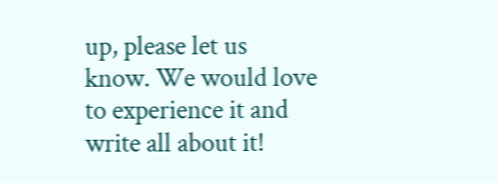up, please let us know. We would love to experience it and write all about it!